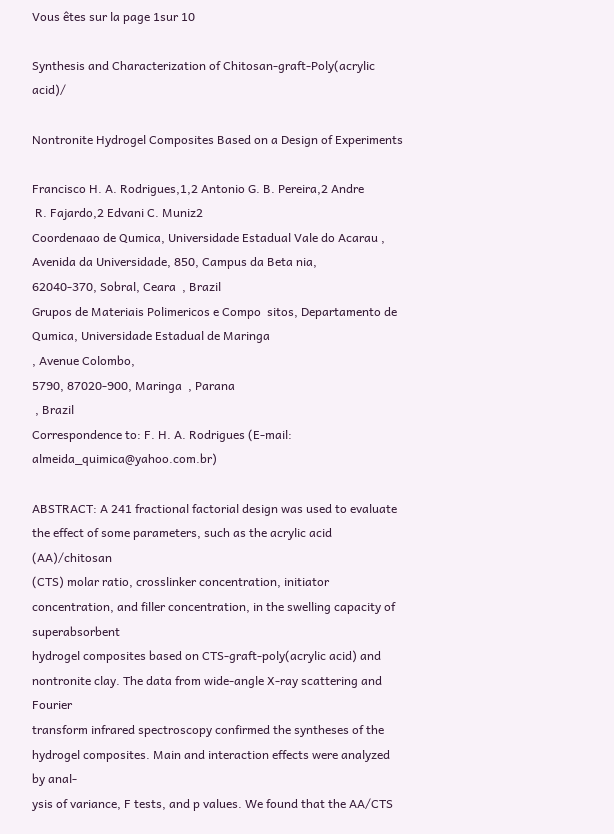Vous êtes sur la page 1sur 10

Synthesis and Characterization of Chitosan-graft-Poly(acrylic acid)/

Nontronite Hydrogel Composites Based on a Design of Experiments

Francisco H. A. Rodrigues,1,2 Antonio G. B. Pereira,2 Andre
 R. Fajardo,2 Edvani C. Muniz2
Coordenaao de Qumica, Universidade Estadual Vale do Acarau , Avenida da Universidade, 850, Campus da Beta nia,
62040-370, Sobral, Ceara  , Brazil
Grupos de Materiais Polimericos e Compo  sitos, Departamento de Qumica, Universidade Estadual de Maringa
, Avenue Colombo,
5790, 87020-900, Maringa  , Parana
 , Brazil
Correspondence to: F. H. A. Rodrigues (E-mail: almeida_quimica@yahoo.com.br)

ABSTRACT: A 241 fractional factorial design was used to evaluate the effect of some parameters, such as the acrylic acid (AA)/chitosan
(CTS) molar ratio, crosslinker concentration, initiator concentration, and filler concentration, in the swelling capacity of superabsorbent
hydrogel composites based on CTS-graft-poly(acrylic acid) and nontronite clay. The data from wide-angle X-ray scattering and Fourier
transform infrared spectroscopy confirmed the syntheses of the hydrogel composites. Main and interaction effects were analyzed by anal-
ysis of variance, F tests, and p values. We found that the AA/CTS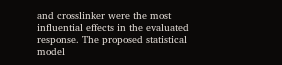and crosslinker were the most influential effects in the evaluated
response. The proposed statistical model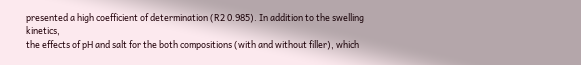presented a high coefficient of determination (R2 0.985). In addition to the swelling kinetics,
the effects of pH and salt for the both compositions (with and without filler), which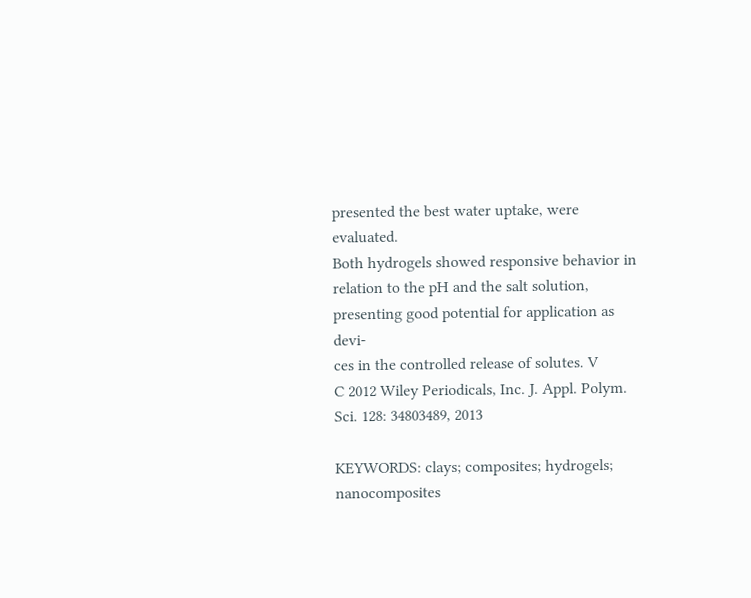presented the best water uptake, were evaluated.
Both hydrogels showed responsive behavior in relation to the pH and the salt solution, presenting good potential for application as devi-
ces in the controlled release of solutes. V
C 2012 Wiley Periodicals, Inc. J. Appl. Polym. Sci. 128: 34803489, 2013

KEYWORDS: clays; composites; hydrogels; nanocomposites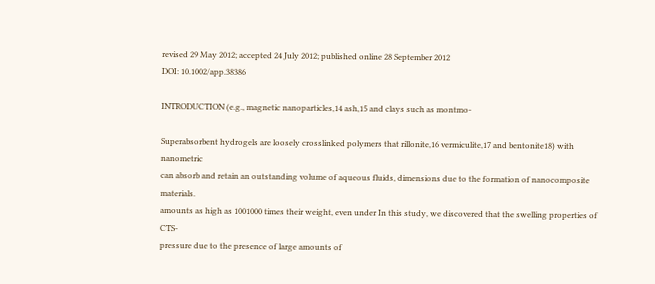revised 29 May 2012; accepted 24 July 2012; published online 28 September 2012
DOI: 10.1002/app.38386

INTRODUCTION (e.g., magnetic nanoparticles,14 ash,15 and clays such as montmo-

Superabsorbent hydrogels are loosely crosslinked polymers that rillonite,16 vermiculite,17 and bentonite18) with nanometric
can absorb and retain an outstanding volume of aqueous fluids, dimensions due to the formation of nanocomposite materials.
amounts as high as 1001000 times their weight, even under In this study, we discovered that the swelling properties of CTS-
pressure due to the presence of large amounts of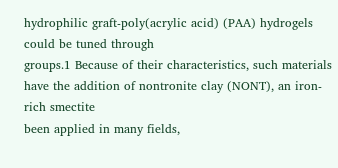hydrophilic graft-poly(acrylic acid) (PAA) hydrogels could be tuned through
groups.1 Because of their characteristics, such materials have the addition of nontronite clay (NONT), an iron-rich smectite
been applied in many fields,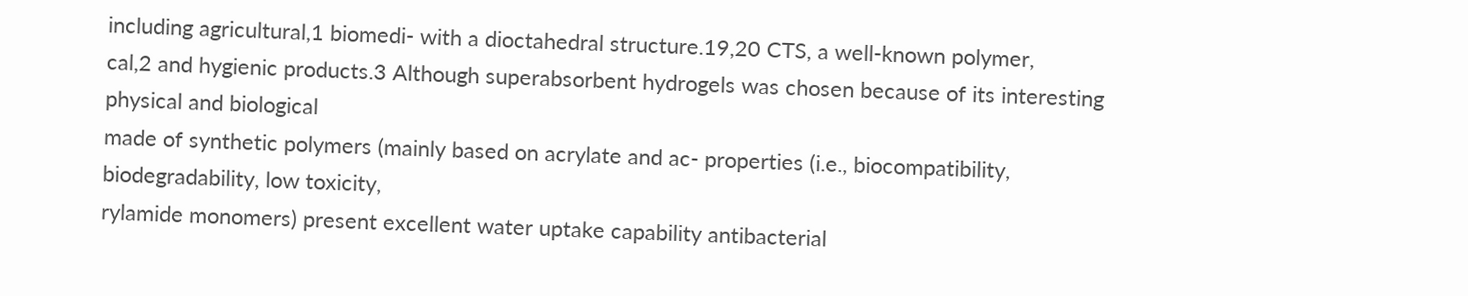including agricultural,1 biomedi- with a dioctahedral structure.19,20 CTS, a well-known polymer,
cal,2 and hygienic products.3 Although superabsorbent hydrogels was chosen because of its interesting physical and biological
made of synthetic polymers (mainly based on acrylate and ac- properties (i.e., biocompatibility, biodegradability, low toxicity,
rylamide monomers) present excellent water uptake capability antibacterial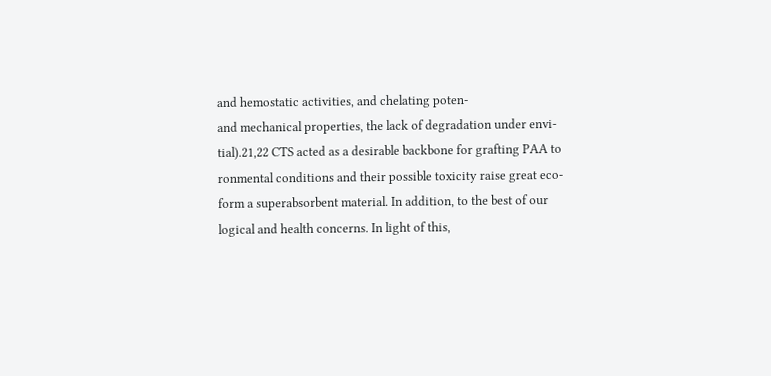and hemostatic activities, and chelating poten-
and mechanical properties, the lack of degradation under envi-
tial).21,22 CTS acted as a desirable backbone for grafting PAA to
ronmental conditions and their possible toxicity raise great eco-
form a superabsorbent material. In addition, to the best of our
logical and health concerns. In light of this,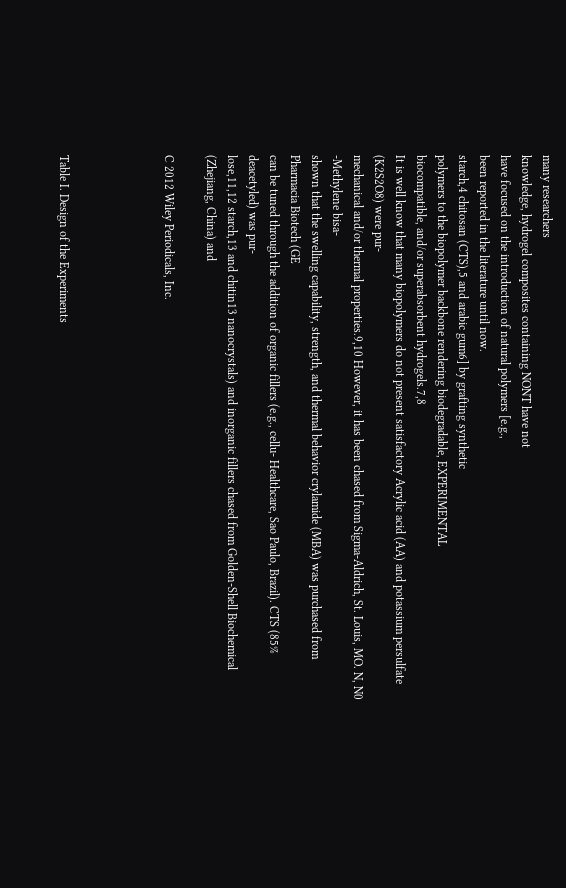many researchers
knowledge, hydrogel composites containing NONT have not
have focused on the introduction of natural polymers [e.g.,
been reported in the literature until now.
starch,4 chitosan (CTS),5 and arabic gum6] by grafting synthetic
polymers to the biopolymer backbone rendering biodegradable, EXPERIMENTAL
biocompatible, and/or superabsorbent hydrogels.7,8
It is well know that many biopolymers do not present satisfactory Acrylic acid (AA) and potassium persulfate (K2S2O8) were pur-
mechanical and/or thermal properties.9,10 However, it has been chased from Sigma-Aldrich, St. Louis, MO. N, N0 -Methylene bisa-
shown that the swelling capability, strength, and thermal behavior crylamide (MBA) was purchased from Pharmacia Biotech (GE
can be tuned through the addition of organic fillers (e.g., cellu- Healthcare, Sao Paulo, Brazil). CTS (85% deacetyled) was pur-
lose,11,12 starch,13 and chitin13 nanocrystals) and inorganic fillers chased from Golden-Shell Biochemical (Zhejiang, China) and

C 2012 Wiley Periodicals, Inc.




Table I. Design of the Experiments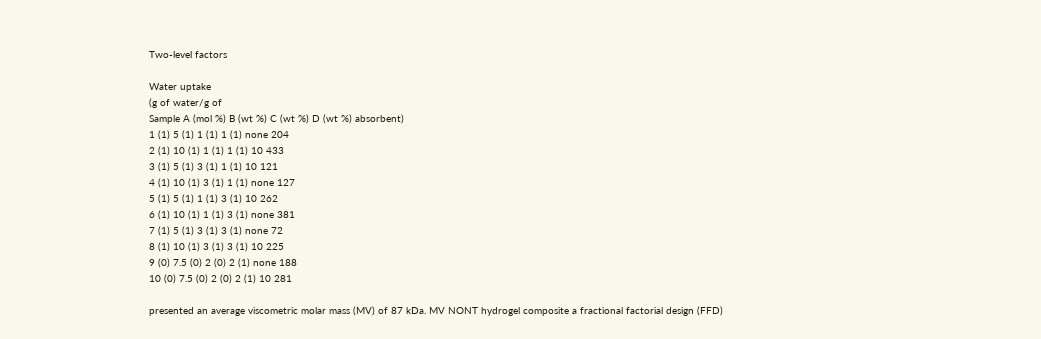Two-level factors

Water uptake
(g of water/g of
Sample A (mol %) B (wt %) C (wt %) D (wt %) absorbent)
1 (1) 5 (1) 1 (1) 1 (1) none 204
2 (1) 10 (1) 1 (1) 1 (1) 10 433
3 (1) 5 (1) 3 (1) 1 (1) 10 121
4 (1) 10 (1) 3 (1) 1 (1) none 127
5 (1) 5 (1) 1 (1) 3 (1) 10 262
6 (1) 10 (1) 1 (1) 3 (1) none 381
7 (1) 5 (1) 3 (1) 3 (1) none 72
8 (1) 10 (1) 3 (1) 3 (1) 10 225
9 (0) 7.5 (0) 2 (0) 2 (1) none 188
10 (0) 7.5 (0) 2 (0) 2 (1) 10 281

presented an average viscometric molar mass (MV) of 87 kDa. MV NONT hydrogel composite a fractional factorial design (FFD)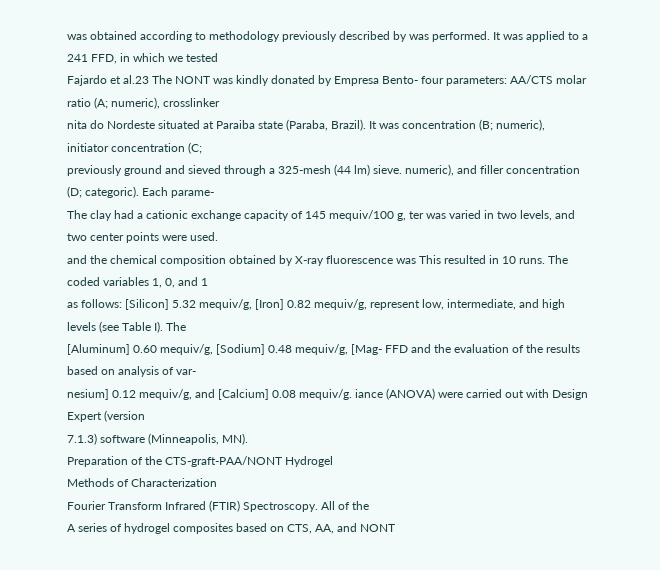was obtained according to methodology previously described by was performed. It was applied to a 241 FFD, in which we tested
Fajardo et al.23 The NONT was kindly donated by Empresa Bento- four parameters: AA/CTS molar ratio (A; numeric), crosslinker
nita do Nordeste situated at Paraiba state (Paraba, Brazil). It was concentration (B; numeric), initiator concentration (C;
previously ground and sieved through a 325-mesh (44 lm) sieve. numeric), and filler concentration (D; categoric). Each parame-
The clay had a cationic exchange capacity of 145 mequiv/100 g, ter was varied in two levels, and two center points were used.
and the chemical composition obtained by X-ray fluorescence was This resulted in 10 runs. The coded variables 1, 0, and 1
as follows: [Silicon] 5.32 mequiv/g, [Iron] 0.82 mequiv/g, represent low, intermediate, and high levels (see Table I). The
[Aluminum] 0.60 mequiv/g, [Sodium] 0.48 mequiv/g, [Mag- FFD and the evaluation of the results based on analysis of var-
nesium] 0.12 mequiv/g, and [Calcium] 0.08 mequiv/g. iance (ANOVA) were carried out with Design Expert (version
7.1.3) software (Minneapolis, MN).
Preparation of the CTS-graft-PAA/NONT Hydrogel
Methods of Characterization
Fourier Transform Infrared (FTIR) Spectroscopy. All of the
A series of hydrogel composites based on CTS, AA, and NONT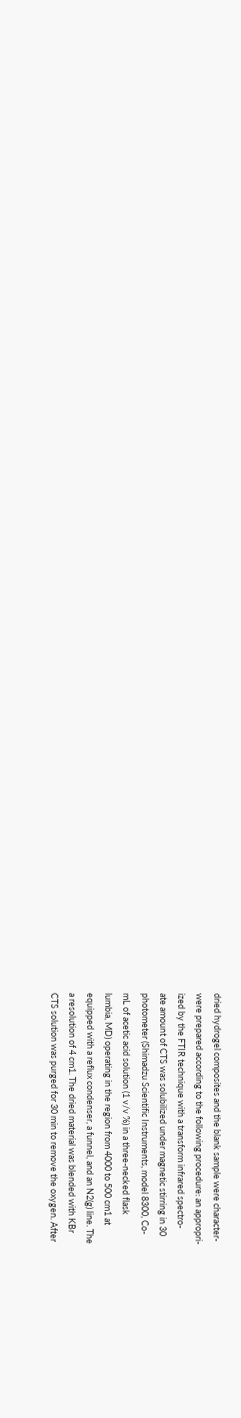dried hydrogel composites and the blank sample were character-
were prepared according to the following procedure: an appropri-
ized by the FTIR technique with a transform infrared spectro-
ate amount of CTS was solubilized under magnetic stirring in 30
photometer (Shimadzu Scientific Instruments, model 8300, Co-
mL of acetic acid solution (1 v/v %) in a three-necked flask
lumbia, MD) operating in the region from 4000 to 500 cm1 at
equipped with a reflux condenser, a funnel, and an N2(g) line. The
a resolution of 4 cm1. The dried material was blended with KBr
CTS solution was purged for 30 min to remove the oxygen. After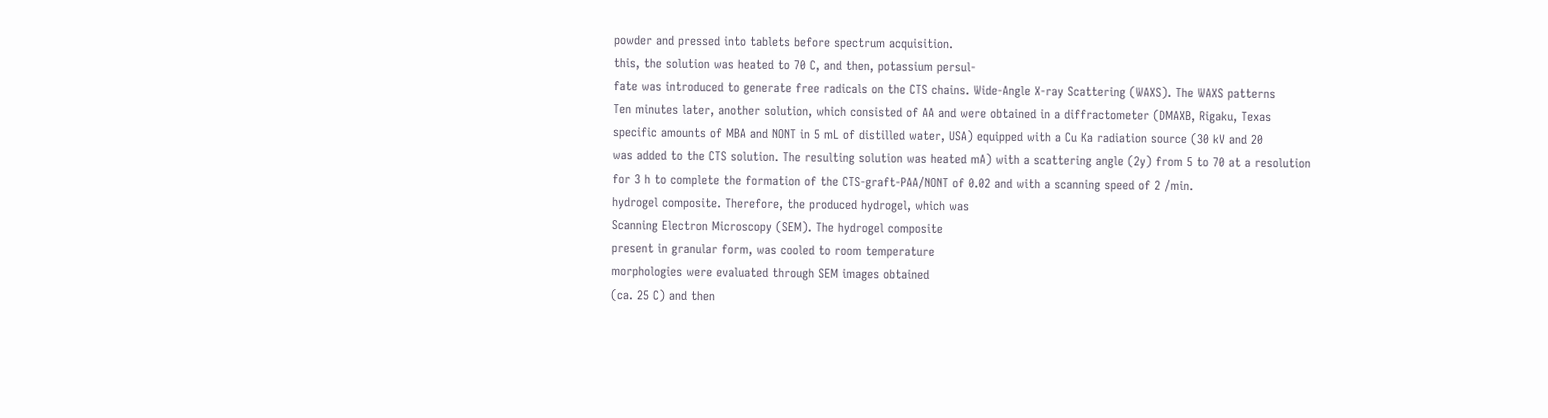powder and pressed into tablets before spectrum acquisition.
this, the solution was heated to 70 C, and then, potassium persul-
fate was introduced to generate free radicals on the CTS chains. Wide-Angle X-ray Scattering (WAXS). The WAXS patterns
Ten minutes later, another solution, which consisted of AA and were obtained in a diffractometer (DMAXB, Rigaku, Texas
specific amounts of MBA and NONT in 5 mL of distilled water, USA) equipped with a Cu Ka radiation source (30 kV and 20
was added to the CTS solution. The resulting solution was heated mA) with a scattering angle (2y) from 5 to 70 at a resolution
for 3 h to complete the formation of the CTS-graft-PAA/NONT of 0.02 and with a scanning speed of 2 /min.
hydrogel composite. Therefore, the produced hydrogel, which was
Scanning Electron Microscopy (SEM). The hydrogel composite
present in granular form, was cooled to room temperature
morphologies were evaluated through SEM images obtained
(ca. 25 C) and then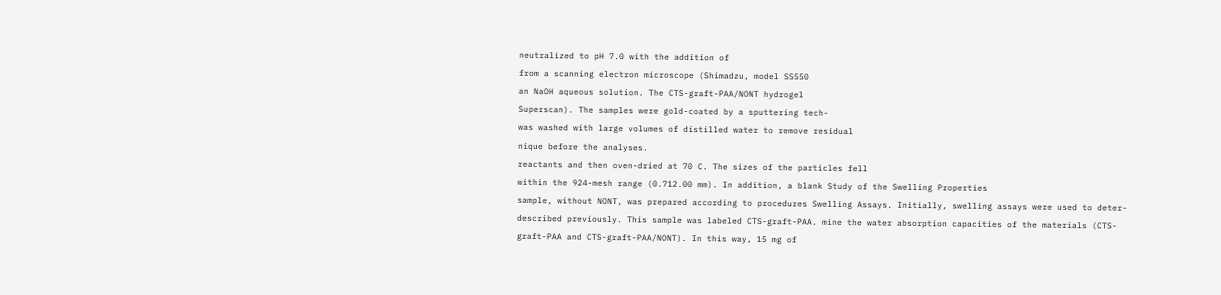neutralized to pH 7.0 with the addition of
from a scanning electron microscope (Shimadzu, model SS550
an NaOH aqueous solution. The CTS-graft-PAA/NONT hydrogel
Superscan). The samples were gold-coated by a sputtering tech-
was washed with large volumes of distilled water to remove residual
nique before the analyses.
reactants and then oven-dried at 70 C. The sizes of the particles fell
within the 924-mesh range (0.712.00 mm). In addition, a blank Study of the Swelling Properties
sample, without NONT, was prepared according to procedures Swelling Assays. Initially, swelling assays were used to deter-
described previously. This sample was labeled CTS-graft-PAA. mine the water absorption capacities of the materials (CTS-
graft-PAA and CTS-graft-PAA/NONT). In this way, 15 mg of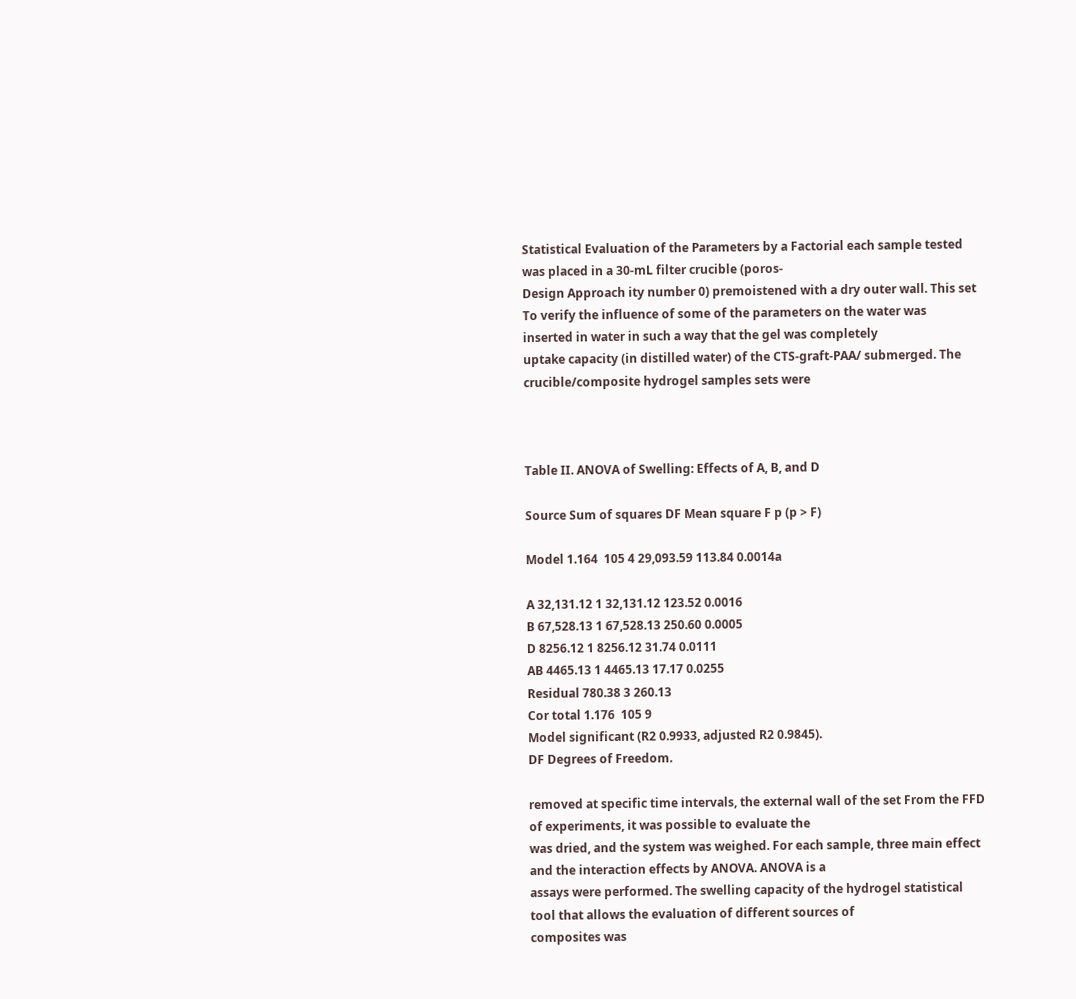Statistical Evaluation of the Parameters by a Factorial each sample tested was placed in a 30-mL filter crucible (poros-
Design Approach ity number 0) premoistened with a dry outer wall. This set
To verify the influence of some of the parameters on the water was inserted in water in such a way that the gel was completely
uptake capacity (in distilled water) of the CTS-graft-PAA/ submerged. The crucible/composite hydrogel samples sets were



Table II. ANOVA of Swelling: Effects of A, B, and D

Source Sum of squares DF Mean square F p (p > F)

Model 1.164  105 4 29,093.59 113.84 0.0014a

A 32,131.12 1 32,131.12 123.52 0.0016
B 67,528.13 1 67,528.13 250.60 0.0005
D 8256.12 1 8256.12 31.74 0.0111
AB 4465.13 1 4465.13 17.17 0.0255
Residual 780.38 3 260.13
Cor total 1.176  105 9
Model significant (R2 0.9933, adjusted R2 0.9845).
DF Degrees of Freedom.

removed at specific time intervals, the external wall of the set From the FFD of experiments, it was possible to evaluate the
was dried, and the system was weighed. For each sample, three main effect and the interaction effects by ANOVA. ANOVA is a
assays were performed. The swelling capacity of the hydrogel statistical tool that allows the evaluation of different sources of
composites was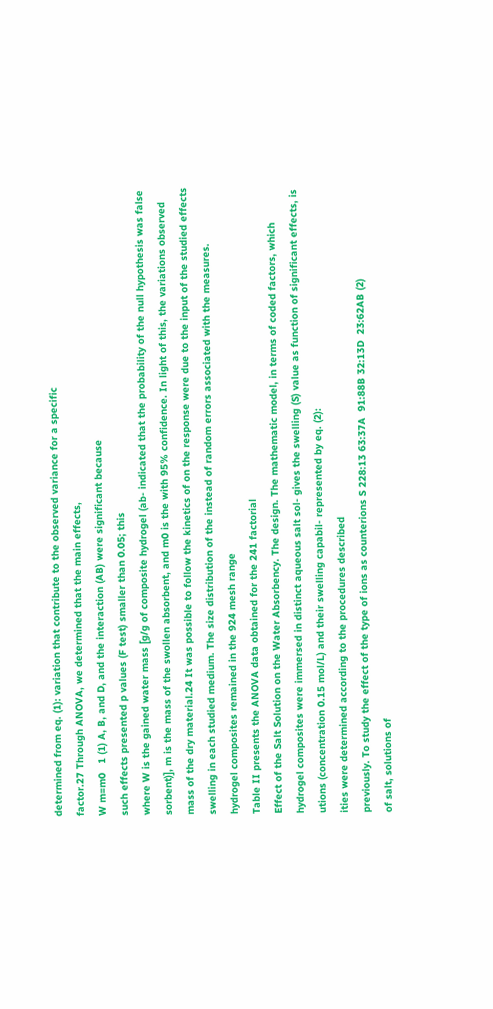determined from eq. (1): variation that contribute to the observed variance for a specific
factor.27 Through ANOVA, we determined that the main effects,
W m=m0   1 (1) A, B, and D, and the interaction (AB) were significant because
such effects presented p values (F test) smaller than 0.05; this
where W is the gained water mass [g/g of composite hydrogel (ab- indicated that the probability of the null hypothesis was false
sorbent)], m is the mass of the swollen absorbent, and m0 is the with 95% confidence. In light of this, the variations observed
mass of the dry material.24 It was possible to follow the kinetics of on the response were due to the input of the studied effects
swelling in each studied medium. The size distribution of the instead of random errors associated with the measures.
hydrogel composites remained in the 924 mesh range
Table II presents the ANOVA data obtained for the 241 factorial
Effect of the Salt Solution on the Water Absorbency. The design. The mathematic model, in terms of coded factors, which
hydrogel composites were immersed in distinct aqueous salt sol- gives the swelling (S) value as function of significant effects, is
utions (concentration 0.15 mol/L) and their swelling capabil- represented by eq. (2):
ities were determined according to the procedures described
previously. To study the effect of the type of ions as counterions S 228:13 63:37A  91:88B 32:13D  23:62AB (2)
of salt, solutions of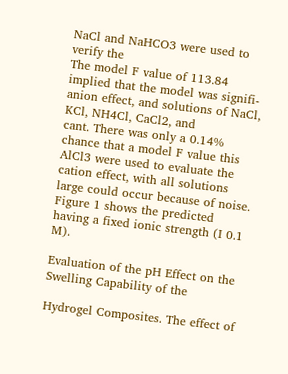NaCl and NaHCO3 were used to verify the
The model F value of 113.84 implied that the model was signifi-
anion effect, and solutions of NaCl, KCl, NH4Cl, CaCl2, and
cant. There was only a 0.14% chance that a model F value this
AlCl3 were used to evaluate the cation effect, with all solutions
large could occur because of noise. Figure 1 shows the predicted
having a fixed ionic strength (I 0.1 M).

Evaluation of the pH Effect on the Swelling Capability of the

Hydrogel Composites. The effect of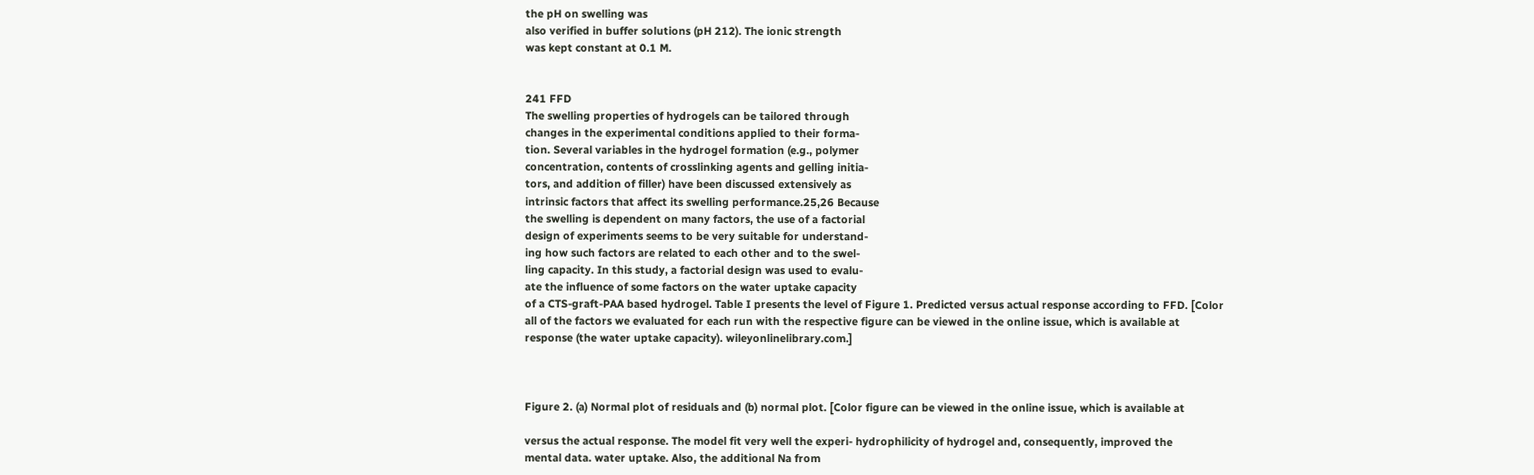the pH on swelling was
also verified in buffer solutions (pH 212). The ionic strength
was kept constant at 0.1 M.


241 FFD
The swelling properties of hydrogels can be tailored through
changes in the experimental conditions applied to their forma-
tion. Several variables in the hydrogel formation (e.g., polymer
concentration, contents of crosslinking agents and gelling initia-
tors, and addition of filler) have been discussed extensively as
intrinsic factors that affect its swelling performance.25,26 Because
the swelling is dependent on many factors, the use of a factorial
design of experiments seems to be very suitable for understand-
ing how such factors are related to each other and to the swel-
ling capacity. In this study, a factorial design was used to evalu-
ate the influence of some factors on the water uptake capacity
of a CTS-graft-PAA based hydrogel. Table I presents the level of Figure 1. Predicted versus actual response according to FFD. [Color
all of the factors we evaluated for each run with the respective figure can be viewed in the online issue, which is available at
response (the water uptake capacity). wileyonlinelibrary.com.]



Figure 2. (a) Normal plot of residuals and (b) normal plot. [Color figure can be viewed in the online issue, which is available at

versus the actual response. The model fit very well the experi- hydrophilicity of hydrogel and, consequently, improved the
mental data. water uptake. Also, the additional Na from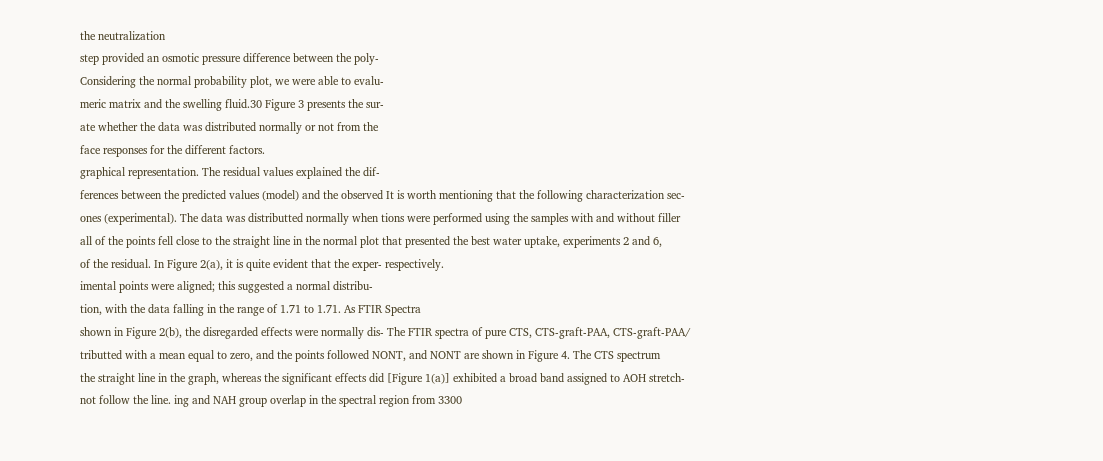the neutralization
step provided an osmotic pressure difference between the poly-
Considering the normal probability plot, we were able to evalu-
meric matrix and the swelling fluid.30 Figure 3 presents the sur-
ate whether the data was distributed normally or not from the
face responses for the different factors.
graphical representation. The residual values explained the dif-
ferences between the predicted values (model) and the observed It is worth mentioning that the following characterization sec-
ones (experimental). The data was distributted normally when tions were performed using the samples with and without filler
all of the points fell close to the straight line in the normal plot that presented the best water uptake, experiments 2 and 6,
of the residual. In Figure 2(a), it is quite evident that the exper- respectively.
imental points were aligned; this suggested a normal distribu-
tion, with the data falling in the range of 1.71 to 1.71. As FTIR Spectra
shown in Figure 2(b), the disregarded effects were normally dis- The FTIR spectra of pure CTS, CTS-graft-PAA, CTS-graft-PAA/
tributted with a mean equal to zero, and the points followed NONT, and NONT are shown in Figure 4. The CTS spectrum
the straight line in the graph, whereas the significant effects did [Figure 1(a)] exhibited a broad band assigned to AOH stretch-
not follow the line. ing and NAH group overlap in the spectral region from 3300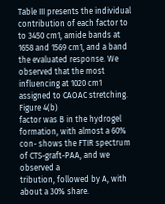Table III presents the individual contribution of each factor to to 3450 cm1, amide bands at 1658 and 1569 cm1, and a band
the evaluated response. We observed that the most influencing at 1020 cm1 assigned to CAOAC stretching. Figure 4(b)
factor was B in the hydrogel formation, with almost a 60% con- shows the FTIR spectrum of CTS-graft-PAA, and we observed a
tribution, followed by A, with about a 30% share.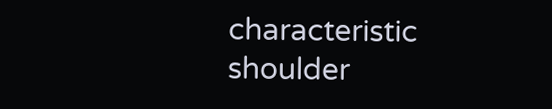characteristic shoulder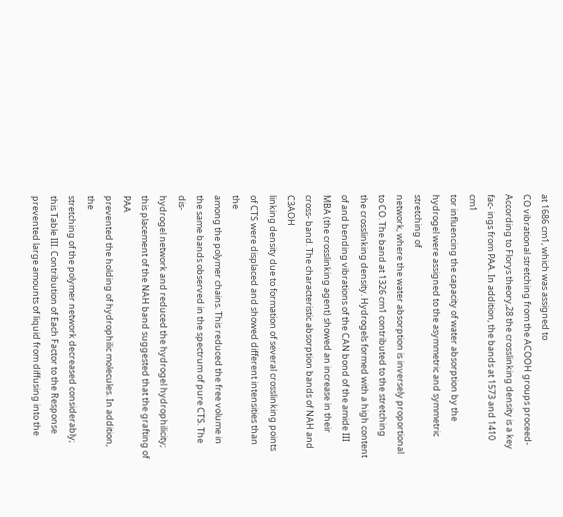at 1686 cm1, which was assigned to
CO vibrational stretching from the ACOOH groups proceed-
According to Florys theory,28 the crosslinking density is a key fac- ings from PAA. In addition, the bands at 1573 and 1410 cm1
tor influencing the capacity of water absorption by the hydrogel were assigned to the asymmetric and symmetric stretching of
network, where the water absorption is inversely proportional to CO. The band at 1326 cm1 contributed to the stretching
the crosslinking density. Hydrogels formed with a high content of and bending vibrations of the CAN bond of the amide III
MBA (the crosslinking agent) showed an increase in their cross- band. The characteristic absorption bands of NAH and C3AOH
linking density due to formation of several crosslinking points of CTS were displaced and showed different intensities than the
among the polymer chains. This reduced the free volume in the same bands observed in the spectrum of pure CTS. The dis-
hydrogel network and reduced the hydrogel hydrophilicity; this placement of the NAH band suggested that the grafting of PAA
prevented the holding of hydrophilic molecules. In addition, the
stretching of the polymer network decreased considerably; this Table III. Contribution of Each Factor to the Response
prevented large amounts of liquid from diffusing into the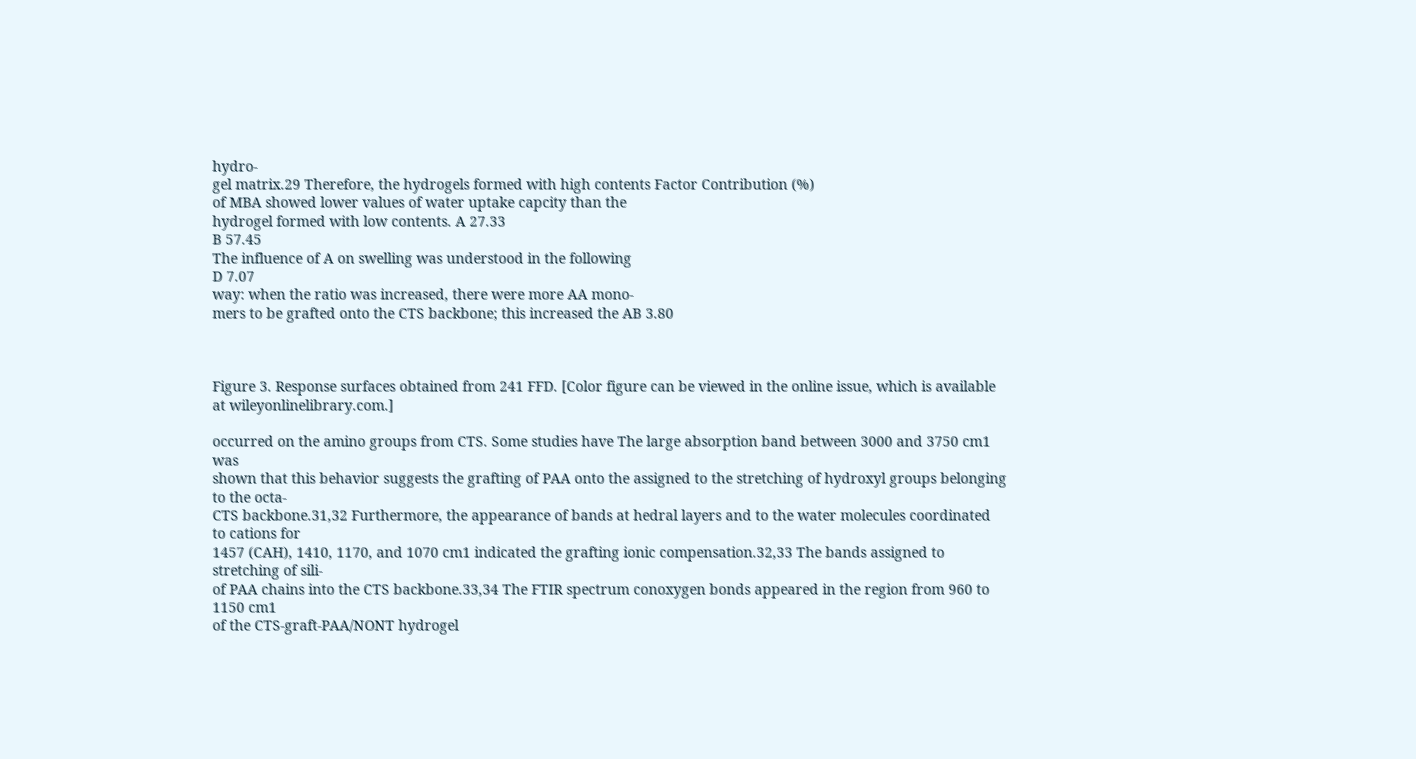hydro-
gel matrix.29 Therefore, the hydrogels formed with high contents Factor Contribution (%)
of MBA showed lower values of water uptake capcity than the
hydrogel formed with low contents. A 27.33
B 57.45
The influence of A on swelling was understood in the following
D 7.07
way: when the ratio was increased, there were more AA mono-
mers to be grafted onto the CTS backbone; this increased the AB 3.80



Figure 3. Response surfaces obtained from 241 FFD. [Color figure can be viewed in the online issue, which is available at wileyonlinelibrary.com.]

occurred on the amino groups from CTS. Some studies have The large absorption band between 3000 and 3750 cm1 was
shown that this behavior suggests the grafting of PAA onto the assigned to the stretching of hydroxyl groups belonging to the octa-
CTS backbone.31,32 Furthermore, the appearance of bands at hedral layers and to the water molecules coordinated to cations for
1457 (CAH), 1410, 1170, and 1070 cm1 indicated the grafting ionic compensation.32,33 The bands assigned to stretching of sili-
of PAA chains into the CTS backbone.33,34 The FTIR spectrum conoxygen bonds appeared in the region from 960 to 1150 cm1
of the CTS-graft-PAA/NONT hydrogel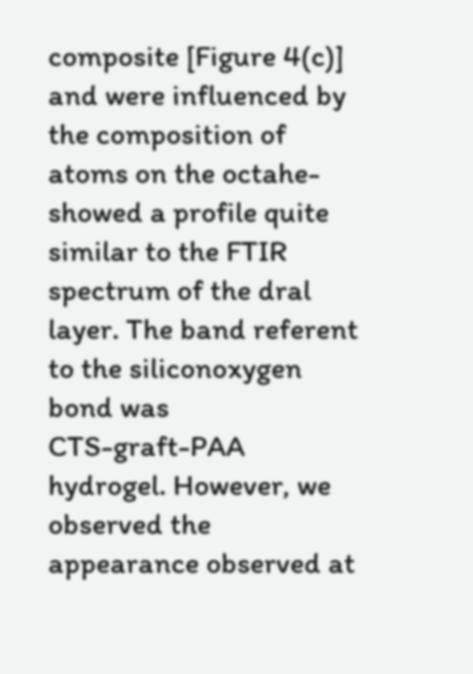composite [Figure 4(c)] and were influenced by the composition of atoms on the octahe-
showed a profile quite similar to the FTIR spectrum of the dral layer. The band referent to the siliconoxygen bond was
CTS-graft-PAA hydrogel. However, we observed the appearance observed at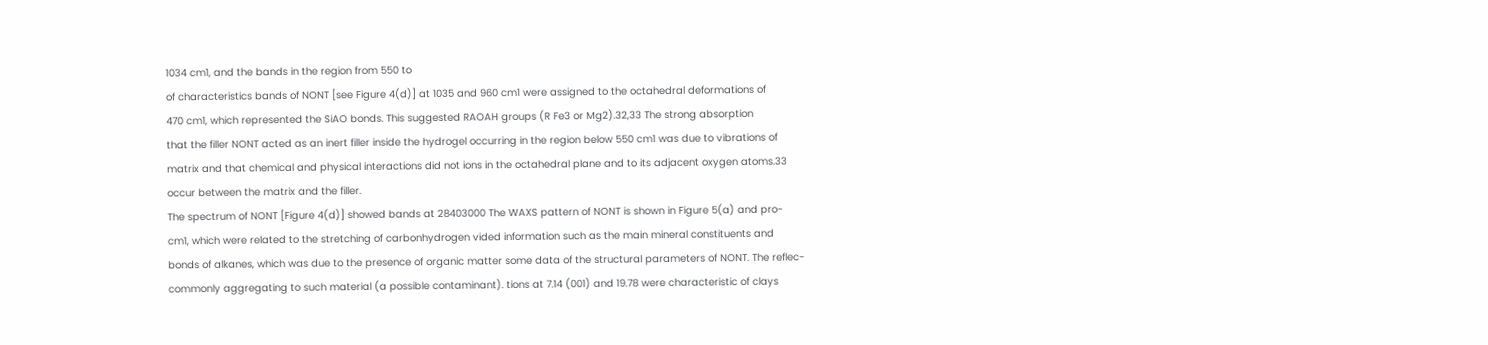1034 cm1, and the bands in the region from 550 to
of characteristics bands of NONT [see Figure 4(d)] at 1035 and 960 cm1 were assigned to the octahedral deformations of
470 cm1, which represented the SiAO bonds. This suggested RAOAH groups (R Fe3 or Mg2).32,33 The strong absorption
that the filler NONT acted as an inert filler inside the hydrogel occurring in the region below 550 cm1 was due to vibrations of
matrix and that chemical and physical interactions did not ions in the octahedral plane and to its adjacent oxygen atoms.33
occur between the matrix and the filler.
The spectrum of NONT [Figure 4(d)] showed bands at 28403000 The WAXS pattern of NONT is shown in Figure 5(a) and pro-
cm1, which were related to the stretching of carbonhydrogen vided information such as the main mineral constituents and
bonds of alkanes, which was due to the presence of organic matter some data of the structural parameters of NONT. The reflec-
commonly aggregating to such material (a possible contaminant). tions at 7.14 (001) and 19.78 were characteristic of clays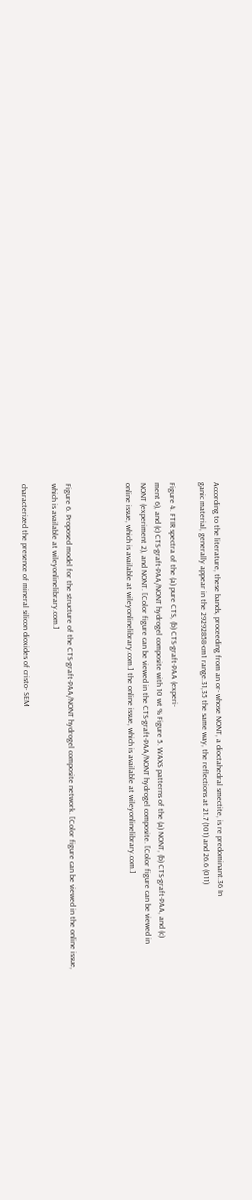According to the literature, these bands, proceeding from an or- whose NONT, a dioctahedral smectite, is re predominant.36 In
ganic material, generally appear in the 29292858-cm1 range.31,35 the same way, the reflections at 21.7 (101) and 26.6 (011)

Figure 4. FTIR spectra of the (a) pure CTS, (b) CTS-graft-PAA (experi-
ment 6), and (c) CTS-graft-PAA/NONT hydrogel composite with 10 wt % Figure 5. WAXS patterns of the (a) NONT, (b) CTS-graft-PAA, and (c)
NONT (experiment 2), and NONT. [Color figure can be viewed in the CTS-graft-PAA/NONT hydrogel composite. [Color figure can be viewed in
online issue, which is available at wileyonlinelibrary.com.] the online issue, which is available at wileyonlinelibrary.com.]



Figure 6. Proposed model for the structure of the CTS-graft-PAA/NONT hydrogel composite network. [Color figure can be viewed in the online issue,
which is available at wileyonlinelibrary.com.]

characterized the presence of mineral silicon dioxides of cristo- SEM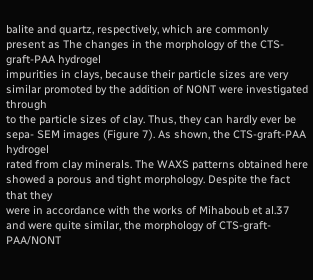balite and quartz, respectively, which are commonly present as The changes in the morphology of the CTS-graft-PAA hydrogel
impurities in clays, because their particle sizes are very similar promoted by the addition of NONT were investigated through
to the particle sizes of clay. Thus, they can hardly ever be sepa- SEM images (Figure 7). As shown, the CTS-graft-PAA hydrogel
rated from clay minerals. The WAXS patterns obtained here showed a porous and tight morphology. Despite the fact that they
were in accordance with the works of Mihaboub et al.37 and were quite similar, the morphology of CTS-graft-PAA/NONT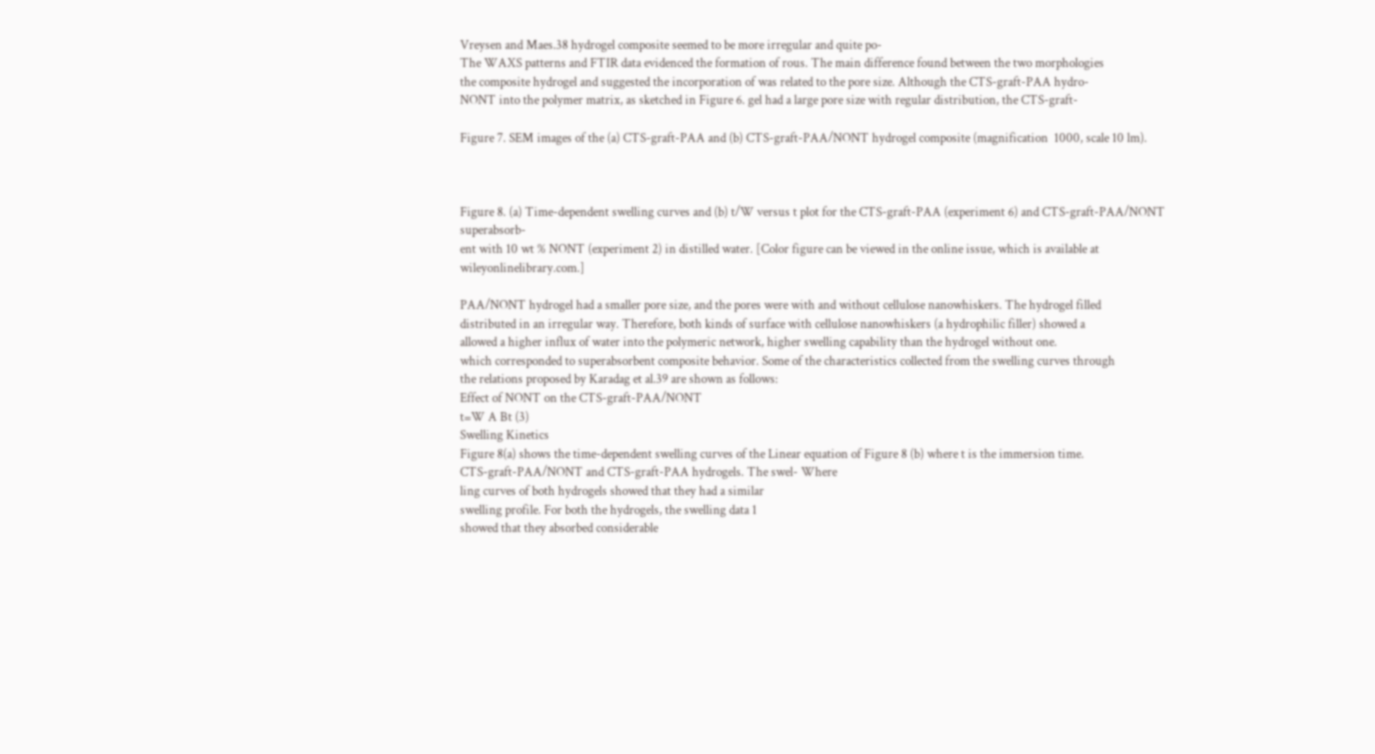Vreysen and Maes.38 hydrogel composite seemed to be more irregular and quite po-
The WAXS patterns and FTIR data evidenced the formation of rous. The main difference found between the two morphologies
the composite hydrogel and suggested the incorporation of was related to the pore size. Although the CTS-graft-PAA hydro-
NONT into the polymer matrix, as sketched in Figure 6. gel had a large pore size with regular distribution, the CTS-graft-

Figure 7. SEM images of the (a) CTS-graft-PAA and (b) CTS-graft-PAA/NONT hydrogel composite (magnification  1000, scale 10 lm).



Figure 8. (a) Time-dependent swelling curves and (b) t/W versus t plot for the CTS-graft-PAA (experiment 6) and CTS-graft-PAA/NONT superabsorb-
ent with 10 wt % NONT (experiment 2) in distilled water. [Color figure can be viewed in the online issue, which is available at wileyonlinelibrary.com.]

PAA/NONT hydrogel had a smaller pore size, and the pores were with and without cellulose nanowhiskers. The hydrogel filled
distributed in an irregular way. Therefore, both kinds of surface with cellulose nanowhiskers (a hydrophilic filler) showed a
allowed a higher influx of water into the polymeric network, higher swelling capability than the hydrogel without one.
which corresponded to superabsorbent composite behavior. Some of the characteristics collected from the swelling curves through
the relations proposed by Karadag et al.39 are shown as follows:
Effect of NONT on the CTS-graft-PAA/NONT
t=W A Bt (3)
Swelling Kinetics
Figure 8(a) shows the time-dependent swelling curves of the Linear equation of Figure 8 (b) where t is the immersion time.
CTS-graft-PAA/NONT and CTS-graft-PAA hydrogels. The swel- Where
ling curves of both hydrogels showed that they had a similar
swelling profile. For both the hydrogels, the swelling data 1
showed that they absorbed considerable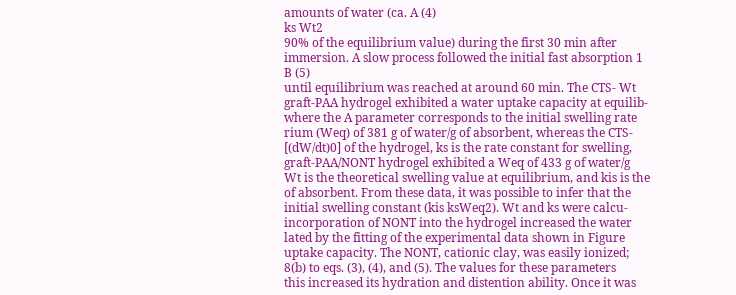amounts of water (ca. A (4)
ks Wt2
90% of the equilibrium value) during the first 30 min after
immersion. A slow process followed the initial fast absorption 1
B (5)
until equilibrium was reached at around 60 min. The CTS- Wt
graft-PAA hydrogel exhibited a water uptake capacity at equilib-
where the A parameter corresponds to the initial swelling rate
rium (Weq) of 381 g of water/g of absorbent, whereas the CTS-
[(dW/dt)0] of the hydrogel, ks is the rate constant for swelling,
graft-PAA/NONT hydrogel exhibited a Weq of 433 g of water/g
Wt is the theoretical swelling value at equilibrium, and kis is the
of absorbent. From these data, it was possible to infer that the
initial swelling constant (kis ksWeq2). Wt and ks were calcu-
incorporation of NONT into the hydrogel increased the water
lated by the fitting of the experimental data shown in Figure
uptake capacity. The NONT, cationic clay, was easily ionized;
8(b) to eqs. (3), (4), and (5). The values for these parameters
this increased its hydration and distention ability. Once it was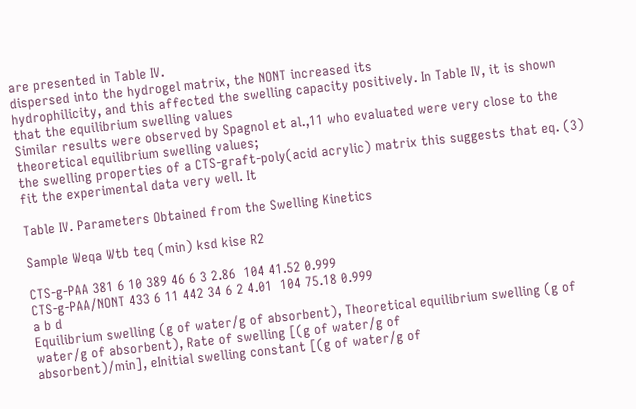are presented in Table IV.
dispersed into the hydrogel matrix, the NONT increased its
hydrophilicity, and this affected the swelling capacity positively. In Table IV, it is shown that the equilibrium swelling values
Similar results were observed by Spagnol et al.,11 who evaluated were very close to the theoretical equilibrium swelling values;
the swelling properties of a CTS-graft-poly(acid acrylic) matrix this suggests that eq. (3) fit the experimental data very well. It

Table IV. Parameters Obtained from the Swelling Kinetics

Sample Weqa Wtb teq (min) ksd kise R2

CTS-g-PAA 381 6 10 389 46 6 3 2.86  104 41.52 0.999
CTS-g-PAA/NONT 433 6 11 442 34 6 2 4.01  104 75.18 0.999
a b d
Equilibrium swelling (g of water/g of absorbent), Theoretical equilibrium swelling (g of water/g of absorbent), Rate of swelling [(g of water/g of
absorbent)/min], eInitial swelling constant [(g of water/g of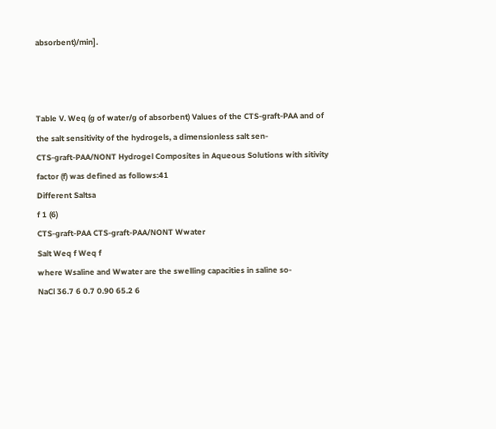absorbent)/min].



Table V. Weq (g of water/g of absorbent) Values of the CTS-graft-PAA and of the salt sensitivity of the hydrogels, a dimensionless salt sen-
CTS-graft-PAA/NONT Hydrogel Composites in Aqueous Solutions with sitivity factor (f) was defined as follows:41
Different Saltsa
f 1 (6)
CTS-graft-PAA CTS-graft-PAA/NONT Wwater
Salt Weq f Weq f
where Wsaline and Wwater are the swelling capacities in saline so-
NaCl 36.7 6 0.7 0.90 65.2 6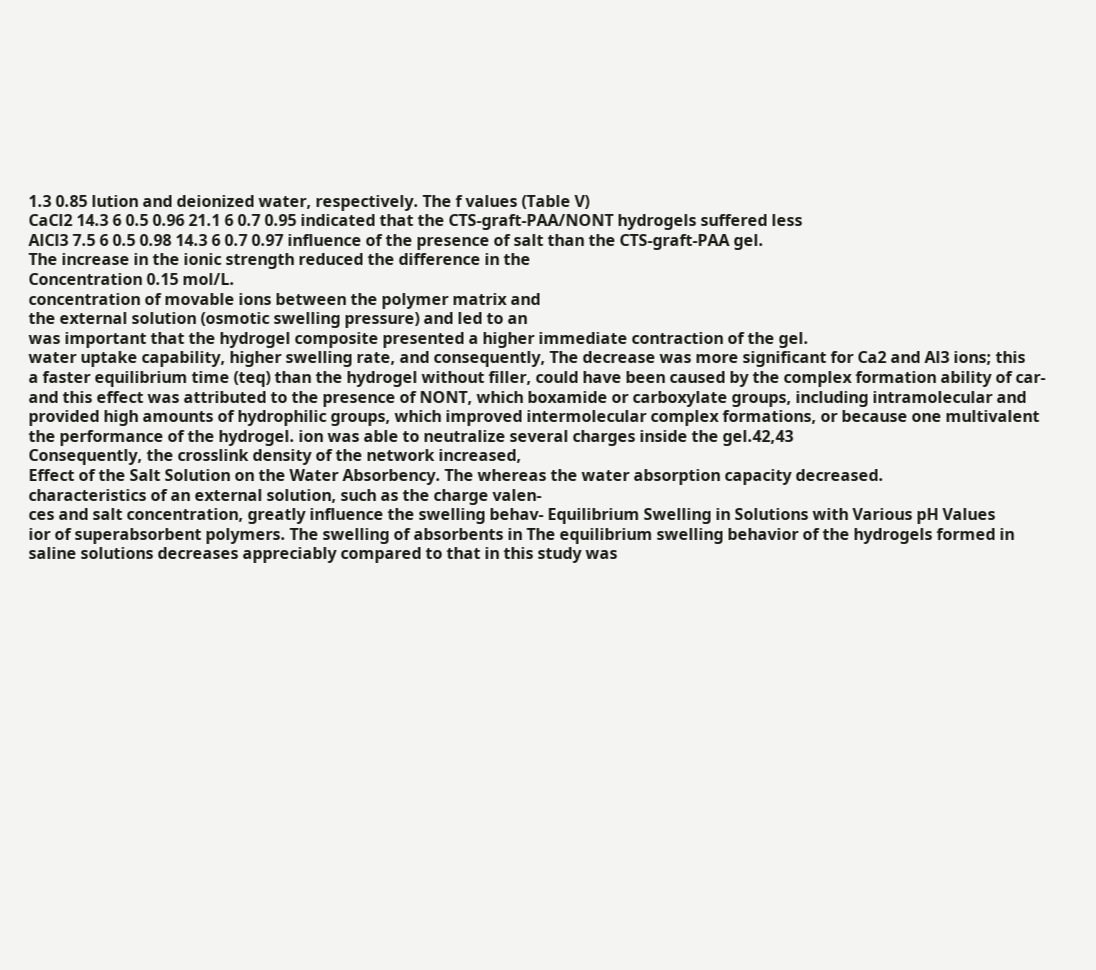1.3 0.85 lution and deionized water, respectively. The f values (Table V)
CaCl2 14.3 6 0.5 0.96 21.1 6 0.7 0.95 indicated that the CTS-graft-PAA/NONT hydrogels suffered less
AlCl3 7.5 6 0.5 0.98 14.3 6 0.7 0.97 influence of the presence of salt than the CTS-graft-PAA gel.
The increase in the ionic strength reduced the difference in the
Concentration 0.15 mol/L.
concentration of movable ions between the polymer matrix and
the external solution (osmotic swelling pressure) and led to an
was important that the hydrogel composite presented a higher immediate contraction of the gel.
water uptake capability, higher swelling rate, and consequently, The decrease was more significant for Ca2 and Al3 ions; this
a faster equilibrium time (teq) than the hydrogel without filler, could have been caused by the complex formation ability of car-
and this effect was attributed to the presence of NONT, which boxamide or carboxylate groups, including intramolecular and
provided high amounts of hydrophilic groups, which improved intermolecular complex formations, or because one multivalent
the performance of the hydrogel. ion was able to neutralize several charges inside the gel.42,43
Consequently, the crosslink density of the network increased,
Effect of the Salt Solution on the Water Absorbency. The whereas the water absorption capacity decreased.
characteristics of an external solution, such as the charge valen-
ces and salt concentration, greatly influence the swelling behav- Equilibrium Swelling in Solutions with Various pH Values
ior of superabsorbent polymers. The swelling of absorbents in The equilibrium swelling behavior of the hydrogels formed in
saline solutions decreases appreciably compared to that in this study was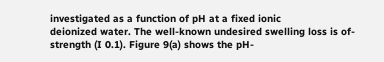investigated as a function of pH at a fixed ionic
deionized water. The well-known undesired swelling loss is of- strength (I 0.1). Figure 9(a) shows the pH-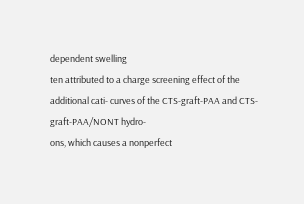dependent swelling
ten attributed to a charge screening effect of the additional cati- curves of the CTS-graft-PAA and CTS-graft-PAA/NONT hydro-
ons, which causes a nonperfect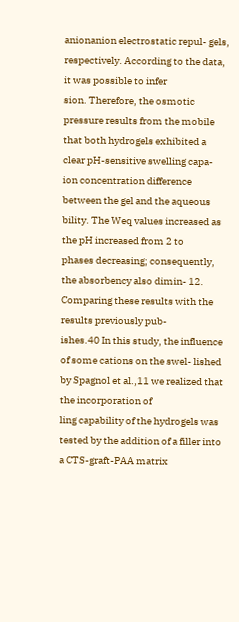anionanion electrostatic repul- gels, respectively. According to the data, it was possible to infer
sion. Therefore, the osmotic pressure results from the mobile that both hydrogels exhibited a clear pH-sensitive swelling capa-
ion concentration difference between the gel and the aqueous bility. The Weq values increased as the pH increased from 2 to
phases decreasing; consequently, the absorbency also dimin- 12. Comparing these results with the results previously pub-
ishes.40 In this study, the influence of some cations on the swel- lished by Spagnol et al.,11 we realized that the incorporation of
ling capability of the hydrogels was tested by the addition of a filler into a CTS-graft-PAA matrix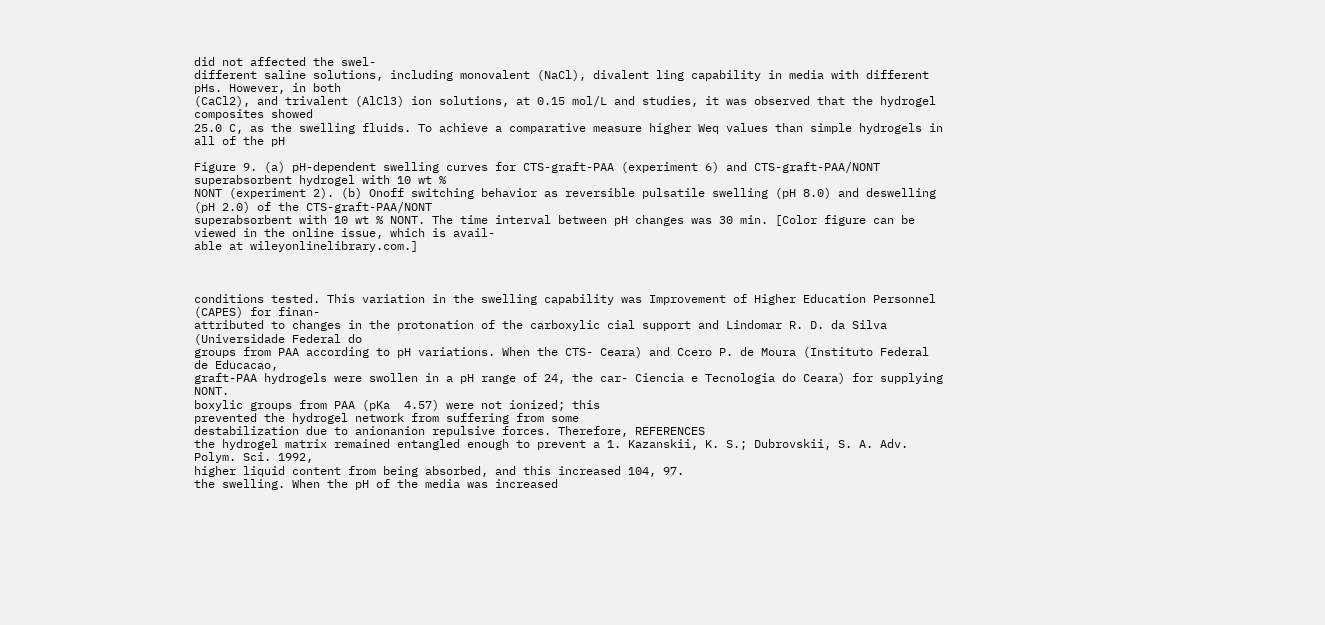did not affected the swel-
different saline solutions, including monovalent (NaCl), divalent ling capability in media with different pHs. However, in both
(CaCl2), and trivalent (AlCl3) ion solutions, at 0.15 mol/L and studies, it was observed that the hydrogel composites showed
25.0 C, as the swelling fluids. To achieve a comparative measure higher Weq values than simple hydrogels in all of the pH

Figure 9. (a) pH-dependent swelling curves for CTS-graft-PAA (experiment 6) and CTS-graft-PAA/NONT superabsorbent hydrogel with 10 wt %
NONT (experiment 2). (b) Onoff switching behavior as reversible pulsatile swelling (pH 8.0) and deswelling (pH 2.0) of the CTS-graft-PAA/NONT
superabsorbent with 10 wt % NONT. The time interval between pH changes was 30 min. [Color figure can be viewed in the online issue, which is avail-
able at wileyonlinelibrary.com.]



conditions tested. This variation in the swelling capability was Improvement of Higher Education Personnel (CAPES) for finan-
attributed to changes in the protonation of the carboxylic cial support and Lindomar R. D. da Silva (Universidade Federal do
groups from PAA according to pH variations. When the CTS- Ceara) and Ccero P. de Moura (Instituto Federal de Educacao,
graft-PAA hydrogels were swollen in a pH range of 24, the car- Ciencia e Tecnologia do Ceara) for supplying NONT.
boxylic groups from PAA (pKa  4.57) were not ionized; this
prevented the hydrogel network from suffering from some
destabilization due to anionanion repulsive forces. Therefore, REFERENCES
the hydrogel matrix remained entangled enough to prevent a 1. Kazanskii, K. S.; Dubrovskii, S. A. Adv. Polym. Sci. 1992,
higher liquid content from being absorbed, and this increased 104, 97.
the swelling. When the pH of the media was increased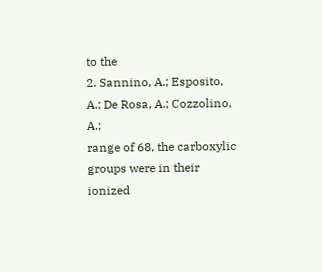to the
2. Sannino, A.; Esposito, A.; De Rosa, A.; Cozzolino, A.;
range of 68, the carboxylic groups were in their ionized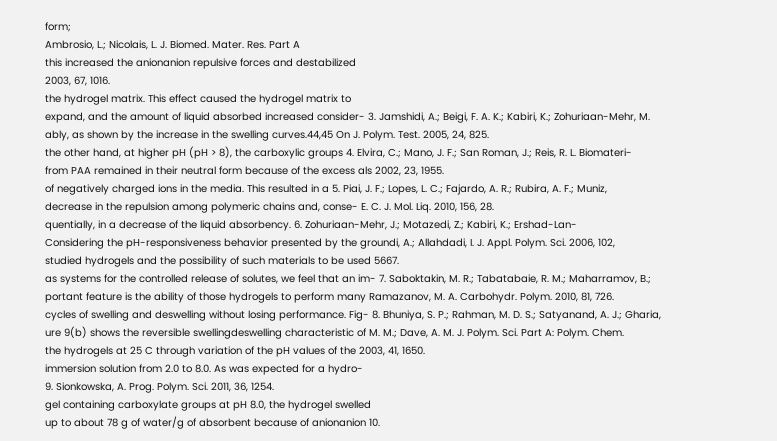form;
Ambrosio, L.; Nicolais, L. J. Biomed. Mater. Res. Part A
this increased the anionanion repulsive forces and destabilized
2003, 67, 1016.
the hydrogel matrix. This effect caused the hydrogel matrix to
expand, and the amount of liquid absorbed increased consider- 3. Jamshidi, A.; Beigi, F. A. K.; Kabiri, K.; Zohuriaan-Mehr, M.
ably, as shown by the increase in the swelling curves.44,45 On J. Polym. Test. 2005, 24, 825.
the other hand, at higher pH (pH > 8), the carboxylic groups 4. Elvira, C.; Mano, J. F.; San Roman, J.; Reis, R. L. Biomateri-
from PAA remained in their neutral form because of the excess als 2002, 23, 1955.
of negatively charged ions in the media. This resulted in a 5. Piai, J. F.; Lopes, L. C.; Fajardo, A. R.; Rubira, A. F.; Muniz,
decrease in the repulsion among polymeric chains and, conse- E. C. J. Mol. Liq. 2010, 156, 28.
quentially, in a decrease of the liquid absorbency. 6. Zohuriaan-Mehr, J.; Motazedi, Z.; Kabiri, K.; Ershad-Lan-
Considering the pH-responsiveness behavior presented by the groundi, A.; Allahdadi, I. J. Appl. Polym. Sci. 2006, 102,
studied hydrogels and the possibility of such materials to be used 5667.
as systems for the controlled release of solutes, we feel that an im- 7. Saboktakin, M. R.; Tabatabaie, R. M.; Maharramov, B.;
portant feature is the ability of those hydrogels to perform many Ramazanov, M. A. Carbohydr. Polym. 2010, 81, 726.
cycles of swelling and deswelling without losing performance. Fig- 8. Bhuniya, S. P.; Rahman, M. D. S.; Satyanand, A. J.; Gharia,
ure 9(b) shows the reversible swellingdeswelling characteristic of M. M.; Dave, A. M. J. Polym. Sci. Part A: Polym. Chem.
the hydrogels at 25 C through variation of the pH values of the 2003, 41, 1650.
immersion solution from 2.0 to 8.0. As was expected for a hydro-
9. Sionkowska, A. Prog. Polym. Sci. 2011, 36, 1254.
gel containing carboxylate groups at pH 8.0, the hydrogel swelled
up to about 78 g of water/g of absorbent because of anionanion 10.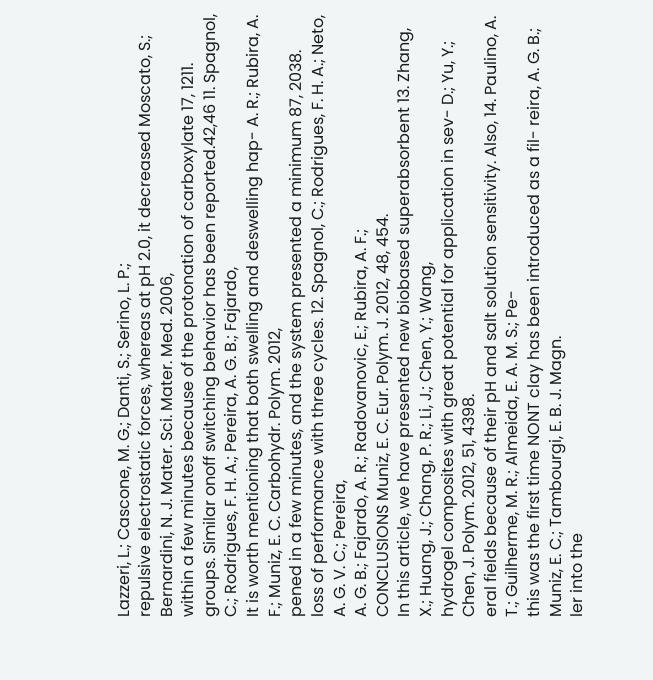Lazzeri, L.; Cascone, M. G.; Danti, S.; Serino, L. P.;
repulsive electrostatic forces, whereas at pH 2.0, it decreased Moscato, S.; Bernardini, N. J. Mater. Sci. Mater. Med. 2006,
within a few minutes because of the protonation of carboxylate 17, 1211.
groups. Similar onoff switching behavior has been reported.42,46 11. Spagnol, C.; Rodrigues, F. H. A.; Pereira, A. G. B.; Fajardo,
It is worth mentioning that both swelling and deswelling hap- A. R.; Rubira, A. F.; Muniz, E. C. Carbohydr. Polym. 2012,
pened in a few minutes, and the system presented a minimum 87, 2038.
loss of performance with three cycles. 12. Spagnol, C.; Rodrigues, F. H. A.; Neto, A. G. V. C.; Pereira,
A. G. B.; Fajardo, A. R.; Radovanovic, E.; Rubira, A. F.;
CONCLUSIONS Muniz, E. C. Eur. Polym. J. 2012, 48, 454.
In this article, we have presented new biobased superabsorbent 13. Zhang, X.; Huang, J.; Chang, P. R.; Li, J.; Chen, Y.; Wang,
hydrogel composites with great potential for application in sev- D.; Yu, Y.; Chen, J. Polym. 2012, 51, 4398.
eral fields because of their pH and salt solution sensitivity. Also, 14. Paulino, A. T.; Guilherme, M. R.; Almeida, E. A. M. S.; Pe-
this was the first time NONT clay has been introduced as a fil- reira, A. G. B.; Muniz, E. C.; Tambourgi, E. B. J. Magn.
ler into the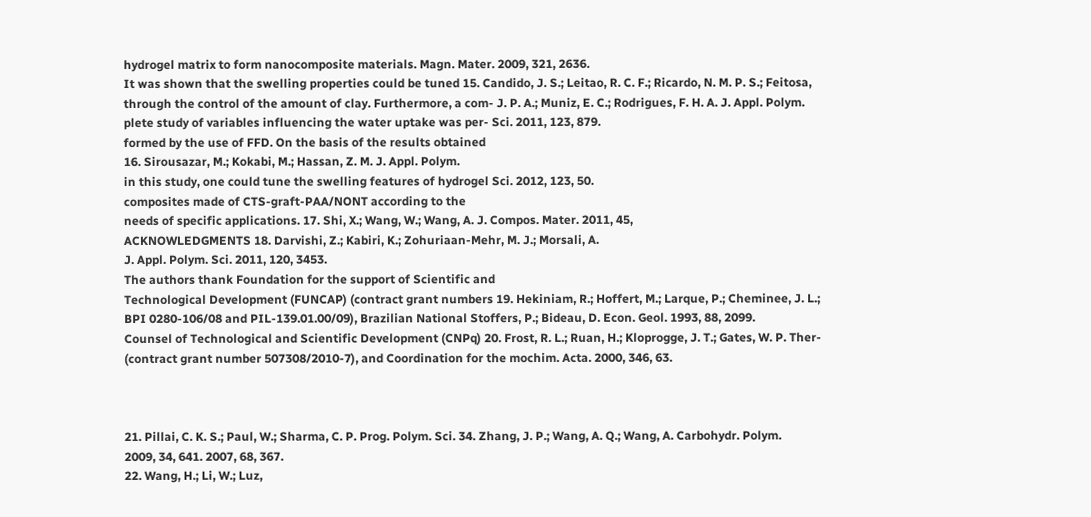hydrogel matrix to form nanocomposite materials. Magn. Mater. 2009, 321, 2636.
It was shown that the swelling properties could be tuned 15. Candido, J. S.; Leitao, R. C. F.; Ricardo, N. M. P. S.; Feitosa,
through the control of the amount of clay. Furthermore, a com- J. P. A.; Muniz, E. C.; Rodrigues, F. H. A. J. Appl. Polym.
plete study of variables influencing the water uptake was per- Sci. 2011, 123, 879.
formed by the use of FFD. On the basis of the results obtained
16. Sirousazar, M.; Kokabi, M.; Hassan, Z. M. J. Appl. Polym.
in this study, one could tune the swelling features of hydrogel Sci. 2012, 123, 50.
composites made of CTS-graft-PAA/NONT according to the
needs of specific applications. 17. Shi, X.; Wang, W.; Wang, A. J. Compos. Mater. 2011, 45,
ACKNOWLEDGMENTS 18. Darvishi, Z.; Kabiri, K.; Zohuriaan-Mehr, M. J.; Morsali, A.
J. Appl. Polym. Sci. 2011, 120, 3453.
The authors thank Foundation for the support of Scientific and
Technological Development (FUNCAP) (contract grant numbers 19. Hekiniam, R.; Hoffert, M.; Larque, P.; Cheminee, J. L.;
BPI 0280-106/08 and PIL-139.01.00/09), Brazilian National Stoffers, P.; Bideau, D. Econ. Geol. 1993, 88, 2099.
Counsel of Technological and Scientific Development (CNPq) 20. Frost, R. L.; Ruan, H.; Kloprogge, J. T.; Gates, W. P. Ther-
(contract grant number 507308/2010-7), and Coordination for the mochim. Acta. 2000, 346, 63.



21. Pillai, C. K. S.; Paul, W.; Sharma, C. P. Prog. Polym. Sci. 34. Zhang, J. P.; Wang, A. Q.; Wang, A. Carbohydr. Polym.
2009, 34, 641. 2007, 68, 367.
22. Wang, H.; Li, W.; Luz,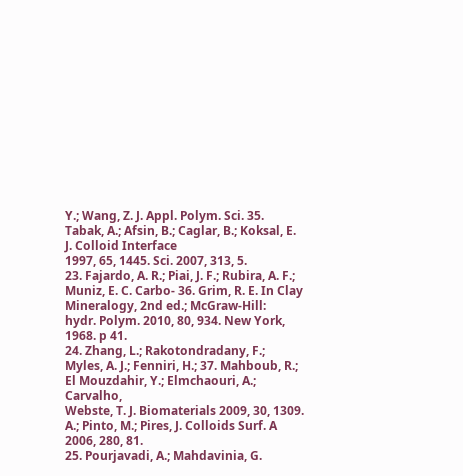Y.; Wang, Z. J. Appl. Polym. Sci. 35. Tabak, A.; Afsin, B.; Caglar, B.; Koksal, E. J. Colloid Interface
1997, 65, 1445. Sci. 2007, 313, 5.
23. Fajardo, A. R.; Piai, J. F.; Rubira, A. F.; Muniz, E. C. Carbo- 36. Grim, R. E. In Clay Mineralogy, 2nd ed.; McGraw-Hill:
hydr. Polym. 2010, 80, 934. New York, 1968. p 41.
24. Zhang, L.; Rakotondradany, F.; Myles, A. J.; Fenniri, H.; 37. Mahboub, R.; El Mouzdahir, Y.; Elmchaouri, A.; Carvalho,
Webste, T. J. Biomaterials 2009, 30, 1309. A.; Pinto, M.; Pires, J. Colloids Surf. A 2006, 280, 81.
25. Pourjavadi, A.; Mahdavinia, G.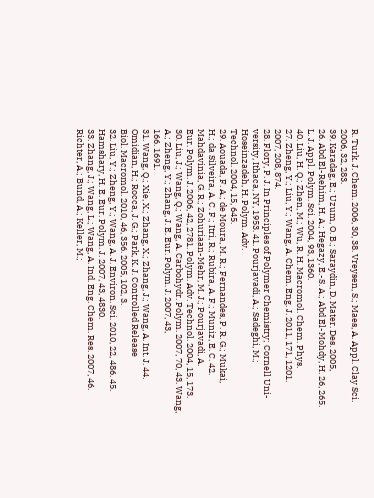R. Turk. J. Chem. 2006, 30, 38. Vreysen, S.; Maes, A. Appl. Clay Sci. 2006, 32, 283.
39. Karadag, E.; Uzum, O. B.; Saraydin, D. Mater. Des. 2005,
26. Abd El-Rehim, H. A.; Hegazy, E.-S. A.; Abd El-Mohdy, H. 26, 265.
L. J. Appl. Polym. Sci. 2004, 93, 1360.
40. Liu, H. Q.; Zhen, M.; Wu, R. H. Macromol. Chem. Phys.
27. Zheng, Y.; Liu, Y.; Wang, A. Chem. Eng. J. 2011, 171, 1201.
2007, 208, 874.
28. Flory, P. J. In Principles of Polymer Chemistry; Cornell Uni-
versity, Ithaca, NY, 1953. 41. Pourjavadi, A.; Sadeghi, M.; Hoseinzadeh, H. Polym. Adv.
Technol. 2004, 15, 645.
29. Aouada, F. A.; de Moura, M. R.; Fernandes, P. R. G.; Mukai,
H.; da Silveira, A. C. F.; Itri, R.; Rubira, A. F.; Muniz, E. C. 42. Mahdavinia, G. R.; Zohuriaan-Mehr, M. J.; Pourjavadi, A.
Eur. Polym. J. 2006, 42, 2781. Polym. Adv. Technol. 2004, 15, 173.
30. Liu, J.; Wang, Q.; Wang, A. Carbohydr. Polym. 2007, 70, 43. Wang, A.; Zheng, Y.; Zhang, J. E. Eur. Polym. J. 2007, 43,
166. 1691.
31. Wang, Q.; Xie, X.; Zhang, X.; Zhang, J.; Wang, A. Int. J. 44. Omidian, H.; Rocca, J. G.; Park, K. J. Controlled Release
Biol. Macromol. 2010, 46, 356. 2005, 102, 3.
32. Liu, Y.; Zheng, Y.; Wang, A. J. Environ. Sci. 2010, 22, 486. 45. Hamshary, H. E. Eur. Polym. J. 2007, 43, 4830.
33. Zhang, J.; Wang, L.; Wang, A. Ind. Eng. Chem. Res. 2007, 46. Richter, A.; Bund, A.; Keller, M.;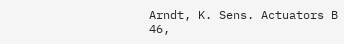Arndt, K. Sens. Actuators B
46,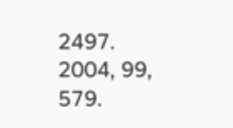2497. 2004, 99, 579.